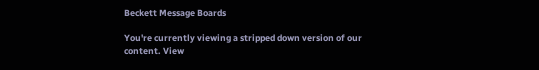Beckett Message Boards

You're currently viewing a stripped down version of our content. View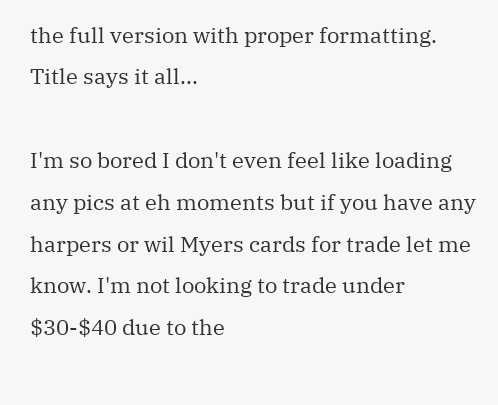the full version with proper formatting.
Title says it all...

I'm so bored I don't even feel like loading any pics at eh moments but if you have any harpers or wil Myers cards for trade let me know. I'm not looking to trade under $30-$40 due to the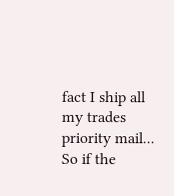fact I ship all my trades priority mail... So if the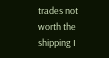trades not worth the shipping I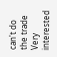can't do the trade
Very interested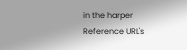in the harper
Reference URL's